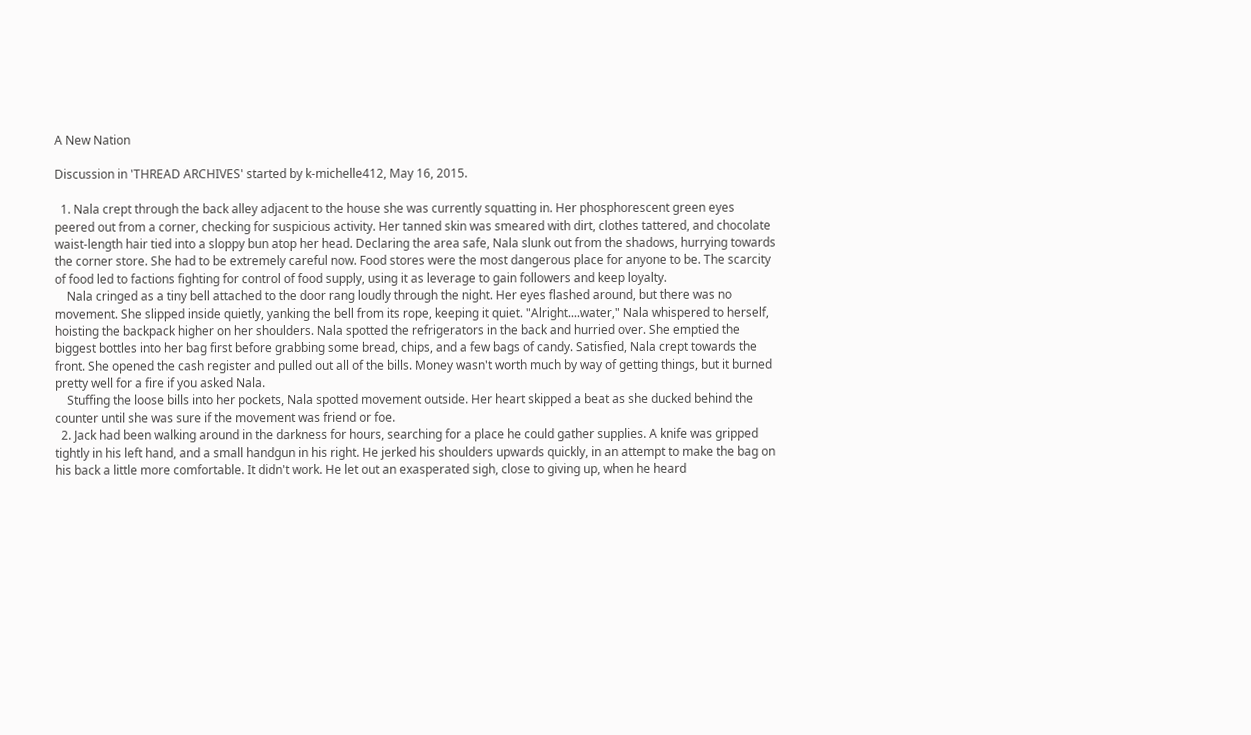A New Nation

Discussion in 'THREAD ARCHIVES' started by k-michelle412, May 16, 2015.

  1. Nala crept through the back alley adjacent to the house she was currently squatting in. Her phosphorescent green eyes peered out from a corner, checking for suspicious activity. Her tanned skin was smeared with dirt, clothes tattered, and chocolate waist-length hair tied into a sloppy bun atop her head. Declaring the area safe, Nala slunk out from the shadows, hurrying towards the corner store. She had to be extremely careful now. Food stores were the most dangerous place for anyone to be. The scarcity of food led to factions fighting for control of food supply, using it as leverage to gain followers and keep loyalty.
    Nala cringed as a tiny bell attached to the door rang loudly through the night. Her eyes flashed around, but there was no movement. She slipped inside quietly, yanking the bell from its rope, keeping it quiet. "Alright....water," Nala whispered to herself, hoisting the backpack higher on her shoulders. Nala spotted the refrigerators in the back and hurried over. She emptied the biggest bottles into her bag first before grabbing some bread, chips, and a few bags of candy. Satisfied, Nala crept towards the front. She opened the cash register and pulled out all of the bills. Money wasn't worth much by way of getting things, but it burned pretty well for a fire if you asked Nala.
    Stuffing the loose bills into her pockets, Nala spotted movement outside. Her heart skipped a beat as she ducked behind the counter until she was sure if the movement was friend or foe.
  2. Jack had been walking around in the darkness for hours, searching for a place he could gather supplies. A knife was gripped tightly in his left hand, and a small handgun in his right. He jerked his shoulders upwards quickly, in an attempt to make the bag on his back a little more comfortable. It didn't work. He let out an exasperated sigh, close to giving up, when he heard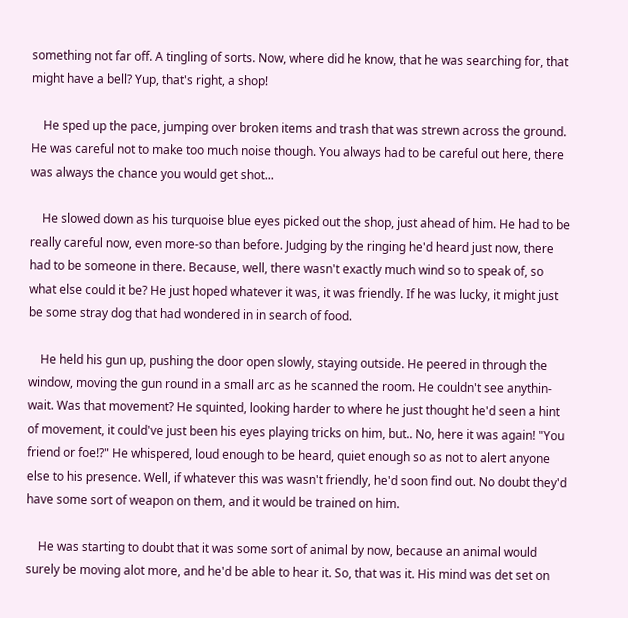something not far off. A tingling of sorts. Now, where did he know, that he was searching for, that might have a bell? Yup, that's right, a shop!

    He sped up the pace, jumping over broken items and trash that was strewn across the ground. He was careful not to make too much noise though. You always had to be careful out here, there was always the chance you would get shot...

    He slowed down as his turquoise blue eyes picked out the shop, just ahead of him. He had to be really careful now, even more-so than before. Judging by the ringing he'd heard just now, there had to be someone in there. Because, well, there wasn't exactly much wind so to speak of, so what else could it be? He just hoped whatever it was, it was friendly. If he was lucky, it might just be some stray dog that had wondered in in search of food.

    He held his gun up, pushing the door open slowly, staying outside. He peered in through the window, moving the gun round in a small arc as he scanned the room. He couldn't see anythin- wait. Was that movement? He squinted, looking harder to where he just thought he'd seen a hint of movement, it could've just been his eyes playing tricks on him, but.. No, here it was again! "You friend or foe!?" He whispered, loud enough to be heard, quiet enough so as not to alert anyone else to his presence. Well, if whatever this was wasn't friendly, he'd soon find out. No doubt they'd have some sort of weapon on them, and it would be trained on him.

    He was starting to doubt that it was some sort of animal by now, because an animal would surely be moving alot more, and he'd be able to hear it. So, that was it. His mind was det set on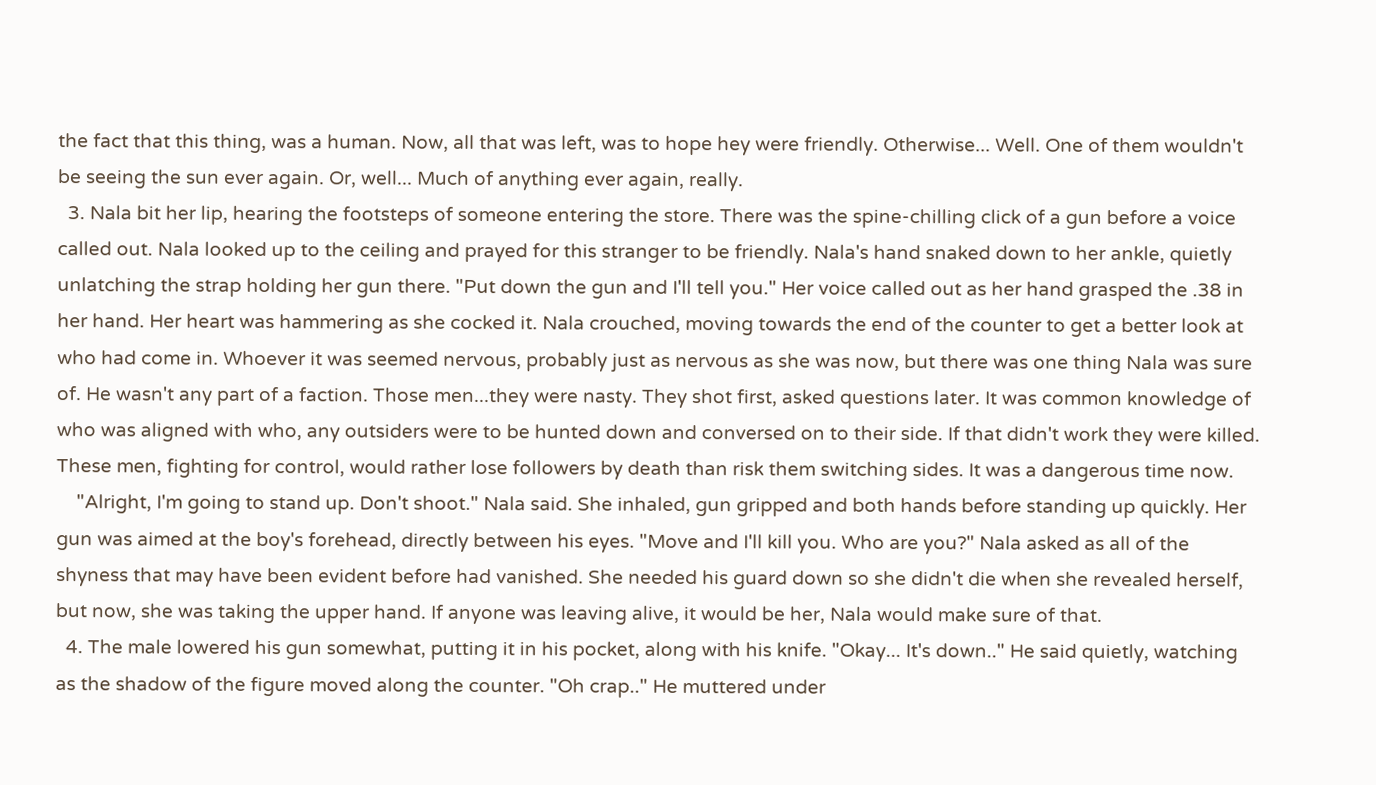the fact that this thing, was a human. Now, all that was left, was to hope hey were friendly. Otherwise... Well. One of them wouldn't be seeing the sun ever again. Or, well... Much of anything ever again, really.
  3. Nala bit her lip, hearing the footsteps of someone entering the store. There was the spine-chilling click of a gun before a voice called out. Nala looked up to the ceiling and prayed for this stranger to be friendly. Nala's hand snaked down to her ankle, quietly unlatching the strap holding her gun there. "Put down the gun and I'll tell you." Her voice called out as her hand grasped the .38 in her hand. Her heart was hammering as she cocked it. Nala crouched, moving towards the end of the counter to get a better look at who had come in. Whoever it was seemed nervous, probably just as nervous as she was now, but there was one thing Nala was sure of. He wasn't any part of a faction. Those men...they were nasty. They shot first, asked questions later. It was common knowledge of who was aligned with who, any outsiders were to be hunted down and conversed on to their side. If that didn't work they were killed. These men, fighting for control, would rather lose followers by death than risk them switching sides. It was a dangerous time now.
    "Alright, I'm going to stand up. Don't shoot." Nala said. She inhaled, gun gripped and both hands before standing up quickly. Her gun was aimed at the boy's forehead, directly between his eyes. "Move and I'll kill you. Who are you?" Nala asked as all of the shyness that may have been evident before had vanished. She needed his guard down so she didn't die when she revealed herself, but now, she was taking the upper hand. If anyone was leaving alive, it would be her, Nala would make sure of that.
  4. The male lowered his gun somewhat, putting it in his pocket, along with his knife. "Okay... It's down.." He said quietly, watching as the shadow of the figure moved along the counter. "Oh crap.." He muttered under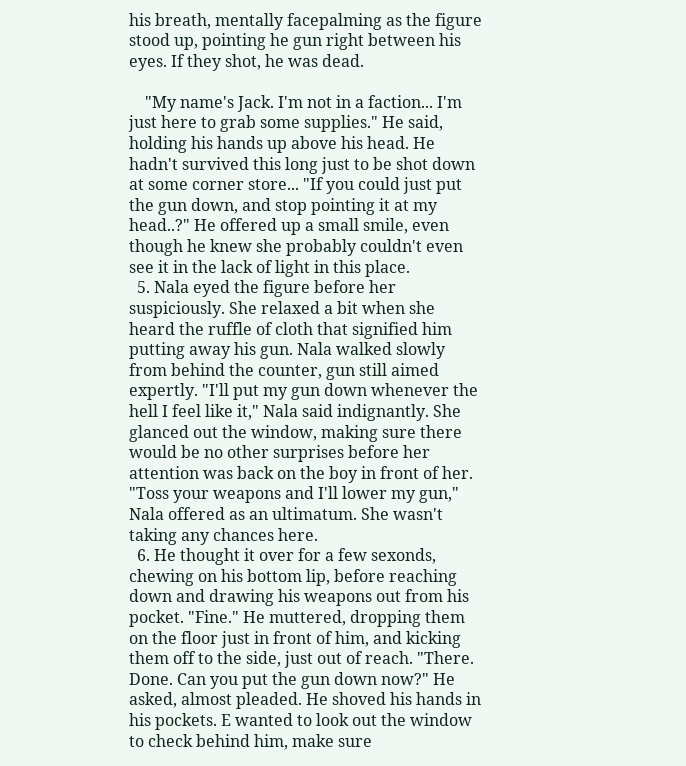his breath, mentally facepalming as the figure stood up, pointing he gun right between his eyes. If they shot, he was dead.

    "My name's Jack. I'm not in a faction... I'm just here to grab some supplies." He said, holding his hands up above his head. He hadn't survived this long just to be shot down at some corner store... "If you could just put the gun down, and stop pointing it at my head..?" He offered up a small smile, even though he knew she probably couldn't even see it in the lack of light in this place.
  5. Nala eyed the figure before her suspiciously. She relaxed a bit when she heard the ruffle of cloth that signified him putting away his gun. Nala walked slowly from behind the counter, gun still aimed expertly. "I'll put my gun down whenever the hell I feel like it," Nala said indignantly. She glanced out the window, making sure there would be no other surprises before her attention was back on the boy in front of her. "Toss your weapons and I'll lower my gun," Nala offered as an ultimatum. She wasn't taking any chances here.
  6. He thought it over for a few sexonds, chewing on his bottom lip, before reaching down and drawing his weapons out from his pocket. "Fine." He muttered, dropping them on the floor just in front of him, and kicking them off to the side, just out of reach. "There. Done. Can you put the gun down now?" He asked, almost pleaded. He shoved his hands in his pockets. E wanted to look out the window to check behind him, make sure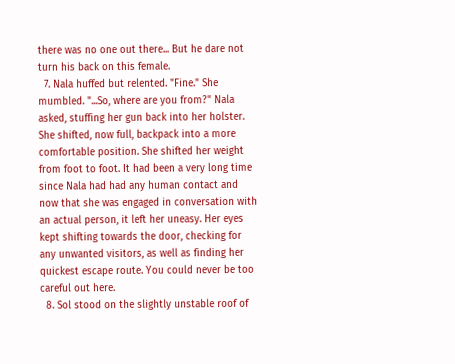there was no one out there... But he dare not turn his back on this female.
  7. Nala huffed but relented. "Fine." She mumbled. "...So, where are you from?" Nala asked, stuffing her gun back into her holster. She shifted, now full, backpack into a more comfortable position. She shifted her weight from foot to foot. It had been a very long time since Nala had had any human contact and now that she was engaged in conversation with an actual person, it left her uneasy. Her eyes kept shifting towards the door, checking for any unwanted visitors, as well as finding her quickest escape route. You could never be too careful out here.
  8. Sol stood on the slightly unstable roof of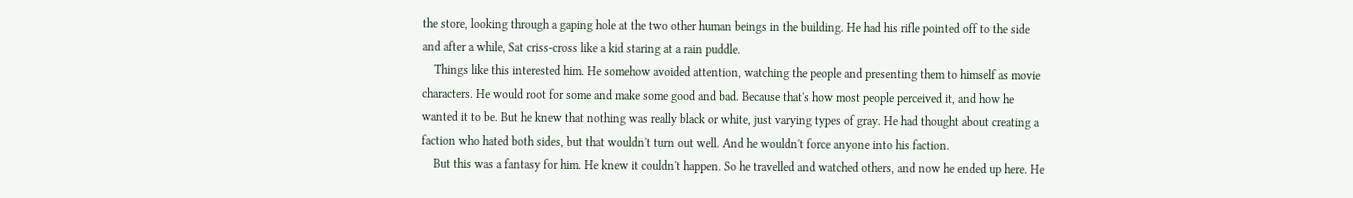the store, looking through a gaping hole at the two other human beings in the building. He had his rifle pointed off to the side and after a while, Sat criss-cross like a kid staring at a rain puddle.
    Things like this interested him. He somehow avoided attention, watching the people and presenting them to himself as movie characters. He would root for some and make some good and bad. Because that's how most people perceived it, and how he wanted it to be. But he knew that nothing was really black or white, just varying types of gray. He had thought about creating a faction who hated both sides, but that wouldn't turn out well. And he wouldn't force anyone into his faction.
    But this was a fantasy for him. He knew it couldn't happen. So he travelled and watched others, and now he ended up here. He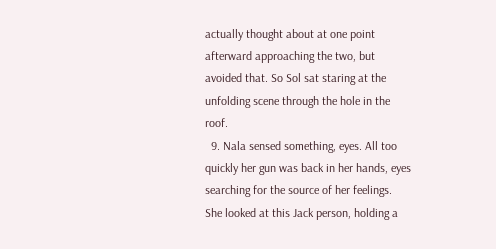actually thought about at one point afterward approaching the two, but avoided that. So Sol sat staring at the unfolding scene through the hole in the roof.
  9. Nala sensed something, eyes. All too quickly her gun was back in her hands, eyes searching for the source of her feelings. She looked at this Jack person, holding a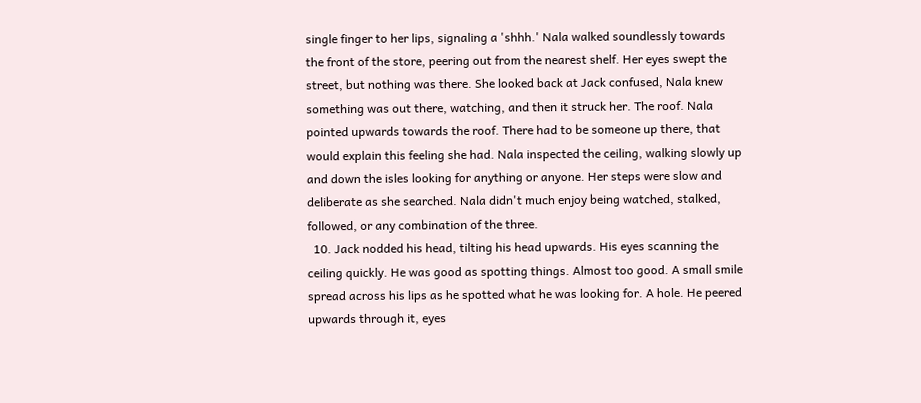single finger to her lips, signaling a 'shhh.' Nala walked soundlessly towards the front of the store, peering out from the nearest shelf. Her eyes swept the street, but nothing was there. She looked back at Jack confused, Nala knew something was out there, watching, and then it struck her. The roof. Nala pointed upwards towards the roof. There had to be someone up there, that would explain this feeling she had. Nala inspected the ceiling, walking slowly up and down the isles looking for anything or anyone. Her steps were slow and deliberate as she searched. Nala didn't much enjoy being watched, stalked, followed, or any combination of the three.
  10. Jack nodded his head, tilting his head upwards. His eyes scanning the ceiling quickly. He was good as spotting things. Almost too good. A small smile spread across his lips as he spotted what he was looking for. A hole. He peered upwards through it, eyes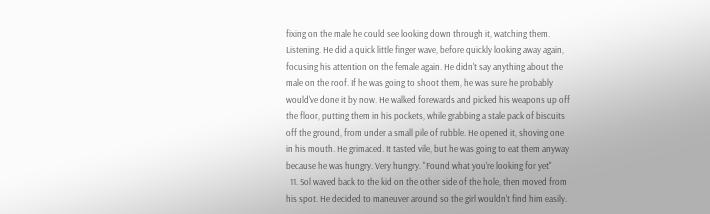fixing on the male he could see looking down through it, watching them. Listening. He did a quick little finger wave, before quickly looking away again, focusing his attention on the female again. He didn't say anything about the male on the roof. If he was going to shoot them, he was sure he probably would've done it by now. He walked forewards and picked his weapons up off the floor, putting them in his pockets, while grabbing a stale pack of biscuits off the ground, from under a small pile of rubble. He opened it, shoving one in his mouth. He grimaced. It tasted vile, but he was going to eat them anyway because he was hungry. Very hungry. "Found what you're looking for yet"
  11. Sol waved back to the kid on the other side of the hole, then moved from his spot. He decided to maneuver around so the girl wouldn't find him easily.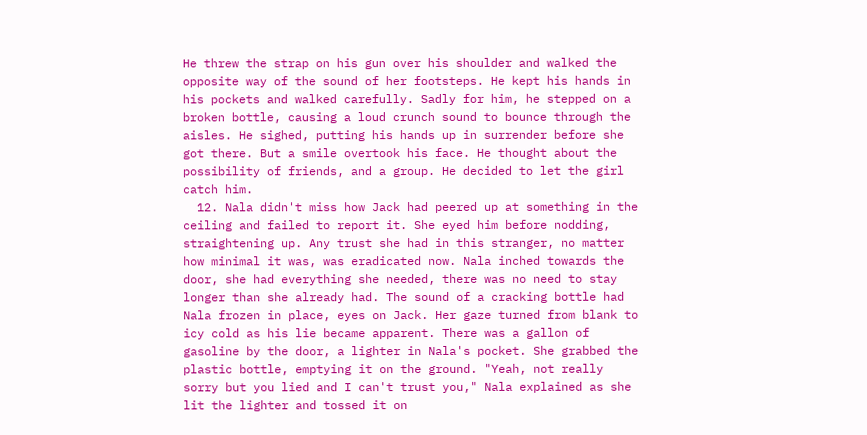He threw the strap on his gun over his shoulder and walked the opposite way of the sound of her footsteps. He kept his hands in his pockets and walked carefully. Sadly for him, he stepped on a broken bottle, causing a loud crunch sound to bounce through the aisles. He sighed, putting his hands up in surrender before she got there. But a smile overtook his face. He thought about the possibility of friends, and a group. He decided to let the girl catch him.
  12. Nala didn't miss how Jack had peered up at something in the ceiling and failed to report it. She eyed him before nodding, straightening up. Any trust she had in this stranger, no matter how minimal it was, was eradicated now. Nala inched towards the door, she had everything she needed, there was no need to stay longer than she already had. The sound of a cracking bottle had Nala frozen in place, eyes on Jack. Her gaze turned from blank to icy cold as his lie became apparent. There was a gallon of gasoline by the door, a lighter in Nala's pocket. She grabbed the plastic bottle, emptying it on the ground. "Yeah, not really sorry but you lied and I can't trust you," Nala explained as she lit the lighter and tossed it on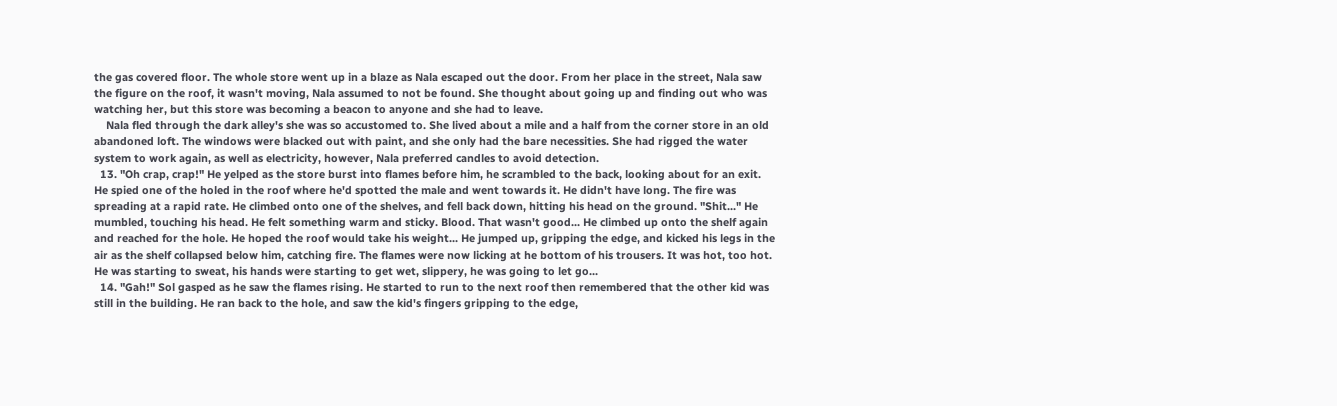the gas covered floor. The whole store went up in a blaze as Nala escaped out the door. From her place in the street, Nala saw the figure on the roof, it wasn't moving, Nala assumed to not be found. She thought about going up and finding out who was watching her, but this store was becoming a beacon to anyone and she had to leave.
    Nala fled through the dark alley's she was so accustomed to. She lived about a mile and a half from the corner store in an old abandoned loft. The windows were blacked out with paint, and she only had the bare necessities. She had rigged the water system to work again, as well as electricity, however, Nala preferred candles to avoid detection.
  13. "Oh crap, crap!" He yelped as the store burst into flames before him, he scrambled to the back, looking about for an exit. He spied one of the holed in the roof where he'd spotted the male and went towards it. He didn't have long. The fire was spreading at a rapid rate. He climbed onto one of the shelves, and fell back down, hitting his head on the ground. "Shit..." He mumbled, touching his head. He felt something warm and sticky. Blood. That wasn't good... He climbed up onto the shelf again and reached for the hole. He hoped the roof would take his weight... He jumped up, gripping the edge, and kicked his legs in the air as the shelf collapsed below him, catching fire. The flames were now licking at he bottom of his trousers. It was hot, too hot. He was starting to sweat, his hands were starting to get wet, slippery, he was going to let go...
  14. "Gah!" Sol gasped as he saw the flames rising. He started to run to the next roof then remembered that the other kid was still in the building. He ran back to the hole, and saw the kid's fingers gripping to the edge,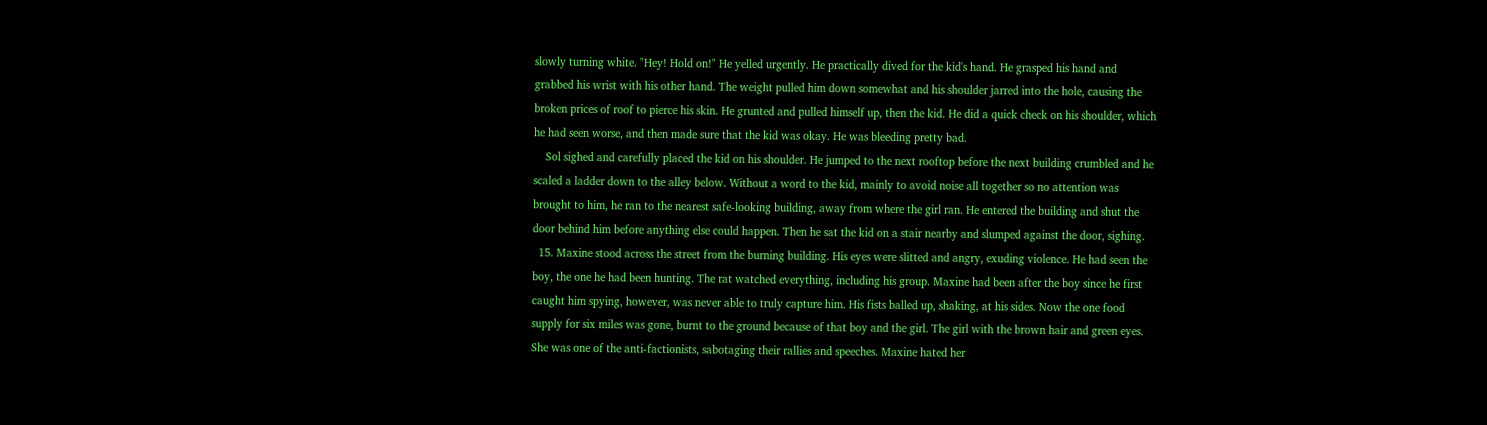slowly turning white. "Hey! Hold on!" He yelled urgently. He practically dived for the kid's hand. He grasped his hand and grabbed his wrist with his other hand. The weight pulled him down somewhat and his shoulder jarred into the hole, causing the broken prices of roof to pierce his skin. He grunted and pulled himself up, then the kid. He did a quick check on his shoulder, which he had seen worse, and then made sure that the kid was okay. He was bleeding pretty bad.
    Sol sighed and carefully placed the kid on his shoulder. He jumped to the next rooftop before the next building crumbled and he scaled a ladder down to the alley below. Without a word to the kid, mainly to avoid noise all together so no attention was brought to him, he ran to the nearest safe-looking building, away from where the girl ran. He entered the building and shut the door behind him before anything else could happen. Then he sat the kid on a stair nearby and slumped against the door, sighing.
  15. Maxine stood across the street from the burning building. His eyes were slitted and angry, exuding violence. He had seen the boy, the one he had been hunting. The rat watched everything, including his group. Maxine had been after the boy since he first caught him spying, however, was never able to truly capture him. His fists balled up, shaking, at his sides. Now the one food supply for six miles was gone, burnt to the ground because of that boy and the girl. The girl with the brown hair and green eyes. She was one of the anti-factionists, sabotaging their rallies and speeches. Maxine hated her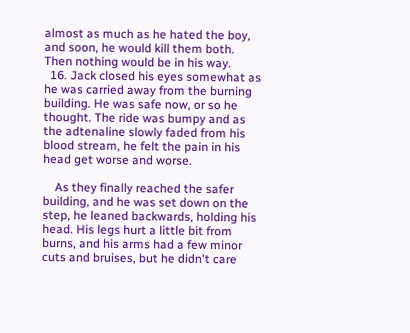almost as much as he hated the boy, and soon, he would kill them both. Then nothing would be in his way.
  16. Jack closed his eyes somewhat as he was carried away from the burning building. He was safe now, or so he thought. The ride was bumpy and as the adtenaline slowly faded from his blood stream, he felt the pain in his head get worse and worse.

    As they finally reached the safer building, and he was set down on the step, he leaned backwards, holding his head. His legs hurt a little bit from burns, and his arms had a few minor cuts and bruises, but he didn't care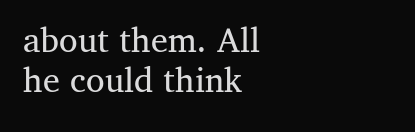about them. All he could think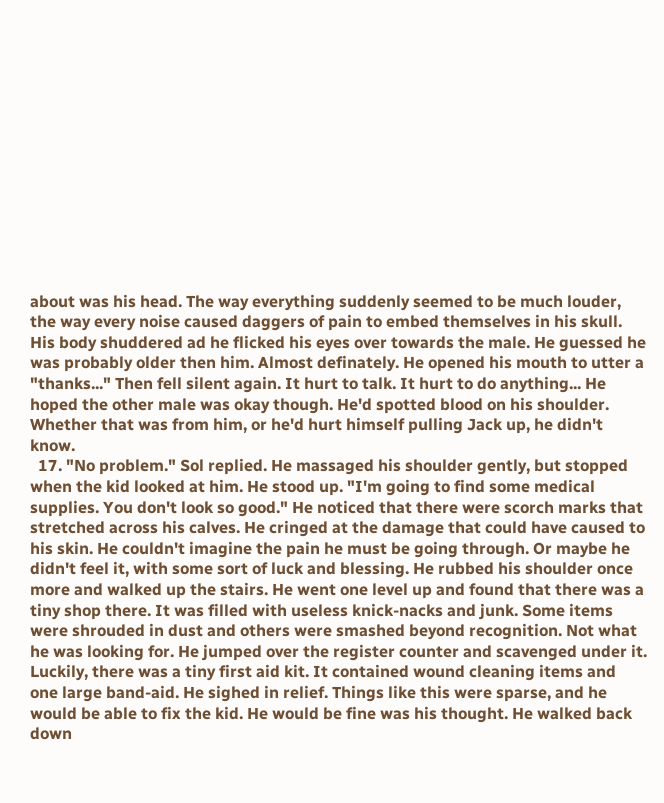about was his head. The way everything suddenly seemed to be much louder, the way every noise caused daggers of pain to embed themselves in his skull. His body shuddered ad he flicked his eyes over towards the male. He guessed he was probably older then him. Almost definately. He opened his mouth to utter a "thanks..." Then fell silent again. It hurt to talk. It hurt to do anything... He hoped the other male was okay though. He'd spotted blood on his shoulder. Whether that was from him, or he'd hurt himself pulling Jack up, he didn't know.
  17. "No problem." Sol replied. He massaged his shoulder gently, but stopped when the kid looked at him. He stood up. "I'm going to find some medical supplies. You don't look so good." He noticed that there were scorch marks that stretched across his calves. He cringed at the damage that could have caused to his skin. He couldn't imagine the pain he must be going through. Or maybe he didn't feel it, with some sort of luck and blessing. He rubbed his shoulder once more and walked up the stairs. He went one level up and found that there was a tiny shop there. It was filled with useless knick-nacks and junk. Some items were shrouded in dust and others were smashed beyond recognition. Not what he was looking for. He jumped over the register counter and scavenged under it. Luckily, there was a tiny first aid kit. It contained wound cleaning items and one large band-aid. He sighed in relief. Things like this were sparse, and he would be able to fix the kid. He would be fine was his thought. He walked back down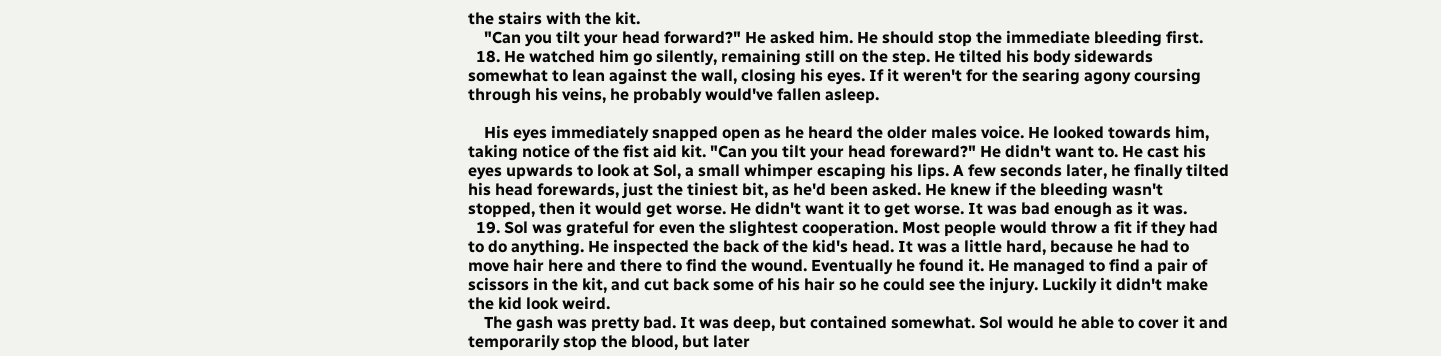the stairs with the kit.
    "Can you tilt your head forward?" He asked him. He should stop the immediate bleeding first.
  18. He watched him go silently, remaining still on the step. He tilted his body sidewards somewhat to lean against the wall, closing his eyes. If it weren't for the searing agony coursing through his veins, he probably would've fallen asleep.

    His eyes immediately snapped open as he heard the older males voice. He looked towards him, taking notice of the fist aid kit. "Can you tilt your head foreward?" He didn't want to. He cast his eyes upwards to look at Sol, a small whimper escaping his lips. A few seconds later, he finally tilted his head forewards, just the tiniest bit, as he'd been asked. He knew if the bleeding wasn't stopped, then it would get worse. He didn't want it to get worse. It was bad enough as it was.
  19. Sol was grateful for even the slightest cooperation. Most people would throw a fit if they had to do anything. He inspected the back of the kid's head. It was a little hard, because he had to move hair here and there to find the wound. Eventually he found it. He managed to find a pair of scissors in the kit, and cut back some of his hair so he could see the injury. Luckily it didn't make the kid look weird.
    The gash was pretty bad. It was deep, but contained somewhat. Sol would he able to cover it and temporarily stop the blood, but later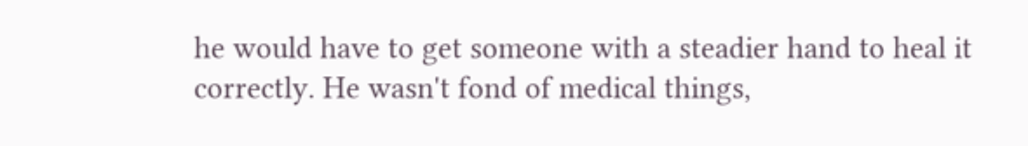he would have to get someone with a steadier hand to heal it correctly. He wasn't fond of medical things,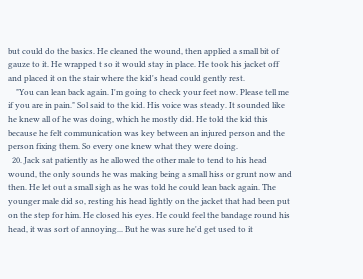but could do the basics. He cleaned the wound, then applied a small bit of gauze to it. He wrapped t so it would stay in place. He took his jacket off and placed it on the stair where the kid's head could gently rest.
    "You can lean back again. I'm going to check your feet now. Please tell me if you are in pain." Sol said to the kid. His voice was steady. It sounded like he knew all of he was doing, which he mostly did. He told the kid this because he felt communication was key between an injured person and the person fixing them. So every one knew what they were doing.
  20. Jack sat patiently as he allowed the other male to tend to his head wound, the only sounds he was making being a small hiss or grunt now and then. He let out a small sigh as he was told he could lean back again. The younger male did so, resting his head lightly on the jacket that had been put on the step for him. He closed his eyes. He could feel the bandage round his head, it was sort of annoying... But he was sure he'd get used to it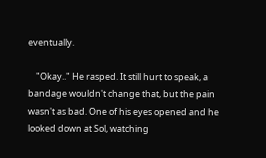eventually.

    "Okay.." He rasped. It still hurt to speak, a bandage wouldn't change that, but the pain wasn't as bad. One of his eyes opened and he looked down at Sol, watching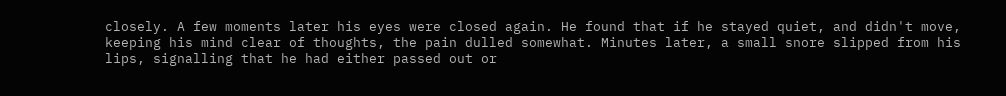closely. A few moments later his eyes were closed again. He found that if he stayed quiet, and didn't move, keeping his mind clear of thoughts, the pain dulled somewhat. Minutes later, a small snore slipped from his lips, signalling that he had either passed out or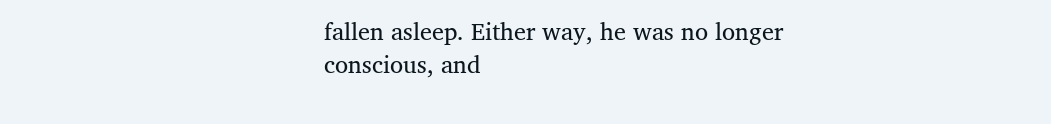fallen asleep. Either way, he was no longer conscious, and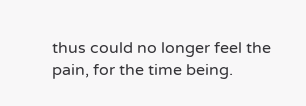thus could no longer feel the pain, for the time being.